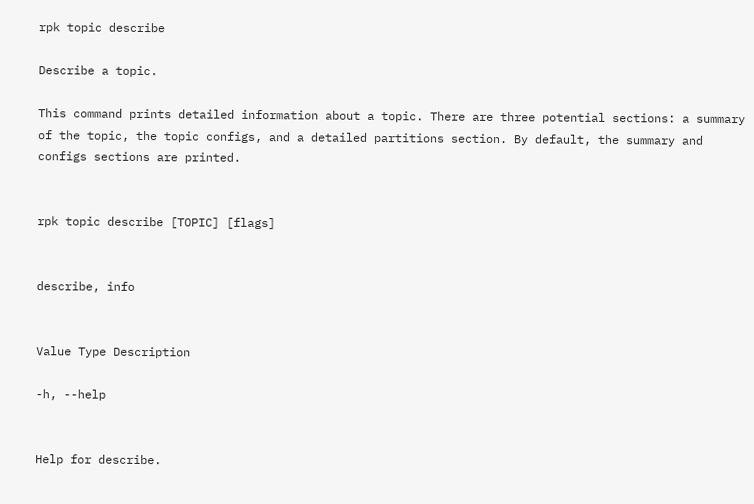rpk topic describe

Describe a topic.

This command prints detailed information about a topic. There are three potential sections: a summary of the topic, the topic configs, and a detailed partitions section. By default, the summary and configs sections are printed.


rpk topic describe [TOPIC] [flags]


describe, info


Value Type Description

-h, --help


Help for describe.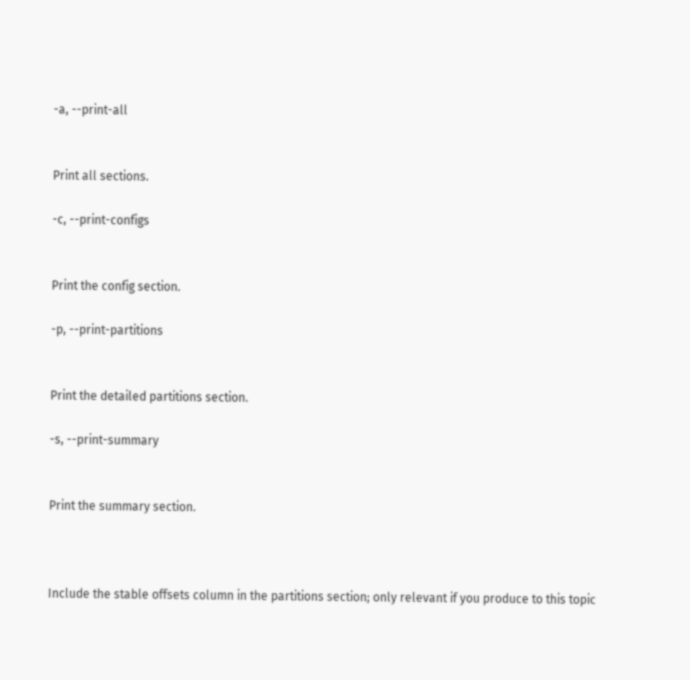-a, --print-all


Print all sections.

-c, --print-configs


Print the config section.

-p, --print-partitions


Print the detailed partitions section.

-s, --print-summary


Print the summary section.



Include the stable offsets column in the partitions section; only relevant if you produce to this topic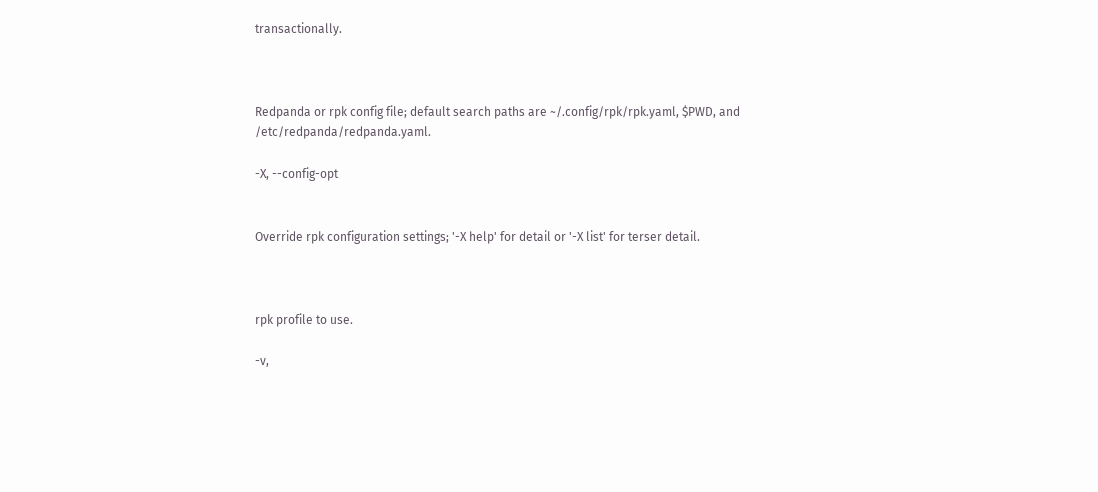transactionally.



Redpanda or rpk config file; default search paths are ~/.config/rpk/rpk.yaml, $PWD, and /etc/redpanda/redpanda.yaml.

-X, --config-opt


Override rpk configuration settings; '-X help' for detail or '-X list' for terser detail.



rpk profile to use.

-v,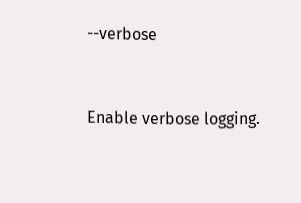--verbose


Enable verbose logging.